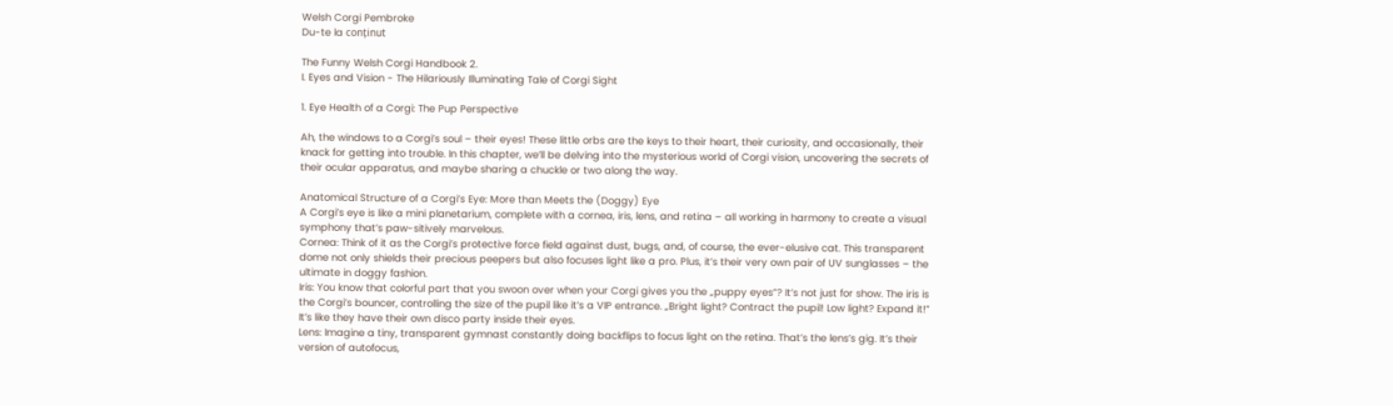Welsh Corgi Pembroke
Du-te la conținut

The Funny Welsh Corgi Handbook 2.
I. Eyes and Vision - The Hilariously Illuminating Tale of Corgi Sight

1. Eye Health of a Corgi: The Pup Perspective

Ah, the windows to a Corgi’s soul – their eyes! These little orbs are the keys to their heart, their curiosity, and occasionally, their knack for getting into trouble. In this chapter, we’ll be delving into the mysterious world of Corgi vision, uncovering the secrets of their ocular apparatus, and maybe sharing a chuckle or two along the way.

Anatomical Structure of a Corgi’s Eye: More than Meets the (Doggy) Eye
A Corgi’s eye is like a mini planetarium, complete with a cornea, iris, lens, and retina – all working in harmony to create a visual symphony that’s paw-sitively marvelous.
Cornea: Think of it as the Corgi’s protective force field against dust, bugs, and, of course, the ever-elusive cat. This transparent dome not only shields their precious peepers but also focuses light like a pro. Plus, it’s their very own pair of UV sunglasses – the ultimate in doggy fashion.
Iris: You know that colorful part that you swoon over when your Corgi gives you the „puppy eyes”? It’s not just for show. The iris is the Corgi’s bouncer, controlling the size of the pupil like it’s a VIP entrance. „Bright light? Contract the pupil! Low light? Expand it!” It’s like they have their own disco party inside their eyes.
Lens: Imagine a tiny, transparent gymnast constantly doing backflips to focus light on the retina. That’s the lens’s gig. It’s their version of autofocus,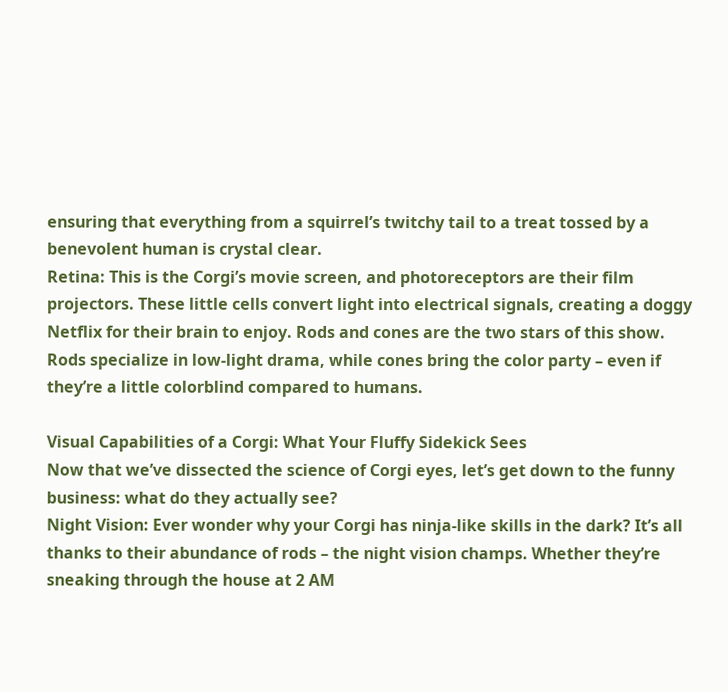ensuring that everything from a squirrel’s twitchy tail to a treat tossed by a benevolent human is crystal clear.
Retina: This is the Corgi’s movie screen, and photoreceptors are their film projectors. These little cells convert light into electrical signals, creating a doggy Netflix for their brain to enjoy. Rods and cones are the two stars of this show. Rods specialize in low-light drama, while cones bring the color party – even if they’re a little colorblind compared to humans.

Visual Capabilities of a Corgi: What Your Fluffy Sidekick Sees
Now that we’ve dissected the science of Corgi eyes, let’s get down to the funny business: what do they actually see?
Night Vision: Ever wonder why your Corgi has ninja-like skills in the dark? It’s all thanks to their abundance of rods – the night vision champs. Whether they’re sneaking through the house at 2 AM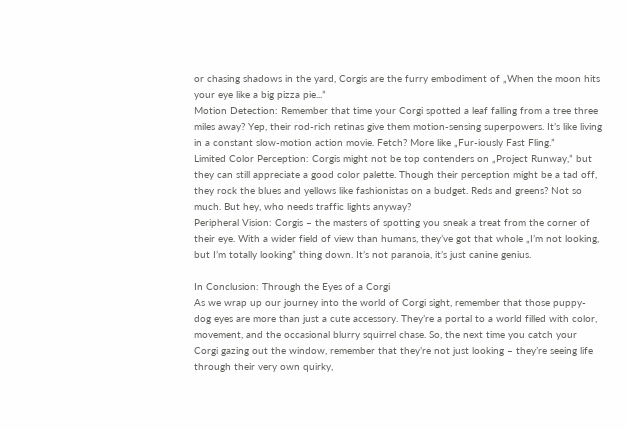or chasing shadows in the yard, Corgis are the furry embodiment of „When the moon hits your eye like a big pizza pie...”
Motion Detection: Remember that time your Corgi spotted a leaf falling from a tree three miles away? Yep, their rod-rich retinas give them motion-sensing superpowers. It’s like living in a constant slow-motion action movie. Fetch? More like „Fur-iously Fast Fling.”
Limited Color Perception: Corgis might not be top contenders on „Project Runway,” but they can still appreciate a good color palette. Though their perception might be a tad off, they rock the blues and yellows like fashionistas on a budget. Reds and greens? Not so much. But hey, who needs traffic lights anyway?
Peripheral Vision: Corgis – the masters of spotting you sneak a treat from the corner of their eye. With a wider field of view than humans, they’ve got that whole „I’m not looking, but I’m totally looking” thing down. It’s not paranoia, it’s just canine genius.

In Conclusion: Through the Eyes of a Corgi
As we wrap up our journey into the world of Corgi sight, remember that those puppy-dog eyes are more than just a cute accessory. They’re a portal to a world filled with color, movement, and the occasional blurry squirrel chase. So, the next time you catch your Corgi gazing out the window, remember that they’re not just looking – they’re seeing life through their very own quirky,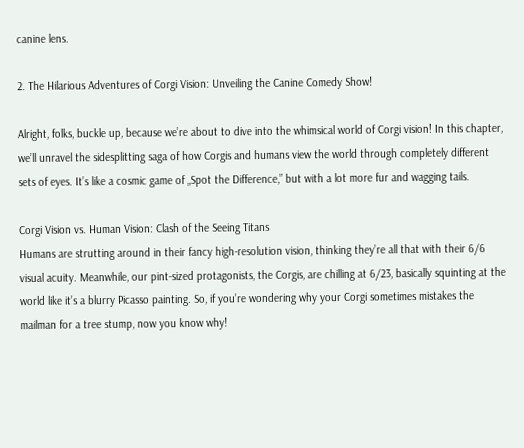canine lens.

2. The Hilarious Adventures of Corgi Vision: Unveiling the Canine Comedy Show!

Alright, folks, buckle up, because we’re about to dive into the whimsical world of Corgi vision! In this chapter, we’ll unravel the sidesplitting saga of how Corgis and humans view the world through completely different sets of eyes. It’s like a cosmic game of „Spot the Difference,” but with a lot more fur and wagging tails.

Corgi Vision vs. Human Vision: Clash of the Seeing Titans
Humans are strutting around in their fancy high-resolution vision, thinking they’re all that with their 6/6 visual acuity. Meanwhile, our pint-sized protagonists, the Corgis, are chilling at 6/23, basically squinting at the world like it’s a blurry Picasso painting. So, if you’re wondering why your Corgi sometimes mistakes the mailman for a tree stump, now you know why!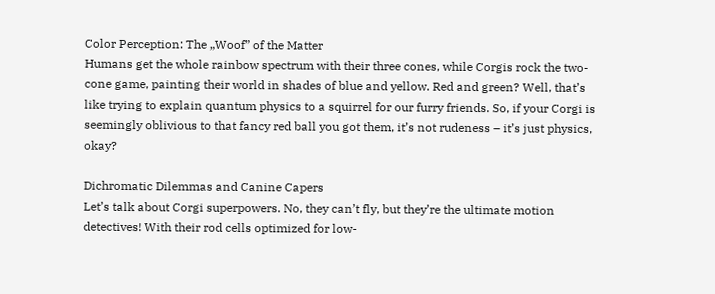Color Perception: The „Woof” of the Matter
Humans get the whole rainbow spectrum with their three cones, while Corgis rock the two-cone game, painting their world in shades of blue and yellow. Red and green? Well, that’s like trying to explain quantum physics to a squirrel for our furry friends. So, if your Corgi is seemingly oblivious to that fancy red ball you got them, it’s not rudeness – it’s just physics, okay?

Dichromatic Dilemmas and Canine Capers
Let’s talk about Corgi superpowers. No, they can’t fly, but they’re the ultimate motion detectives! With their rod cells optimized for low-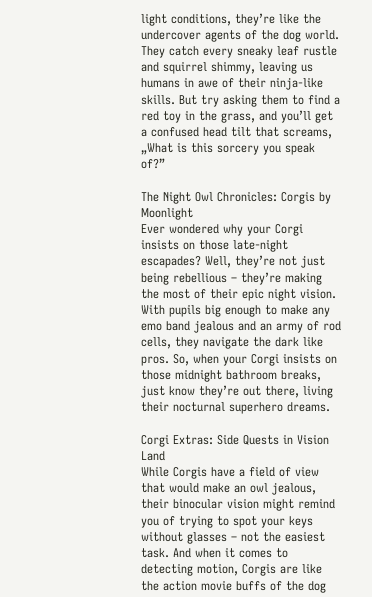light conditions, they’re like the undercover agents of the dog world. They catch every sneaky leaf rustle and squirrel shimmy, leaving us humans in awe of their ninja-like skills. But try asking them to find a red toy in the grass, and you’ll get a confused head tilt that screams, „What is this sorcery you speak of?”

The Night Owl Chronicles: Corgis by Moonlight
Ever wondered why your Corgi insists on those late-night escapades? Well, they’re not just being rebellious – they’re making the most of their epic night vision. With pupils big enough to make any emo band jealous and an army of rod cells, they navigate the dark like pros. So, when your Corgi insists on those midnight bathroom breaks, just know they’re out there, living their nocturnal superhero dreams.

Corgi Extras: Side Quests in Vision Land
While Corgis have a field of view that would make an owl jealous, their binocular vision might remind you of trying to spot your keys without glasses – not the easiest task. And when it comes to detecting motion, Corgis are like the action movie buffs of the dog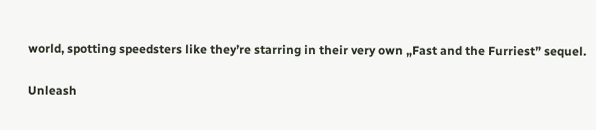world, spotting speedsters like they’re starring in their very own „Fast and the Furriest” sequel.

Unleash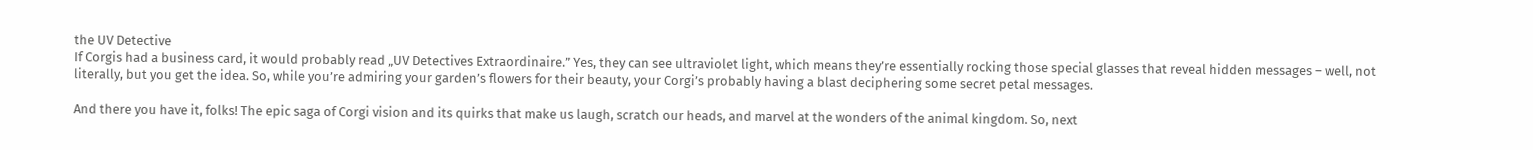the UV Detective
If Corgis had a business card, it would probably read „UV Detectives Extraordinaire.” Yes, they can see ultraviolet light, which means they’re essentially rocking those special glasses that reveal hidden messages – well, not literally, but you get the idea. So, while you’re admiring your garden’s flowers for their beauty, your Corgi’s probably having a blast deciphering some secret petal messages.

And there you have it, folks! The epic saga of Corgi vision and its quirks that make us laugh, scratch our heads, and marvel at the wonders of the animal kingdom. So, next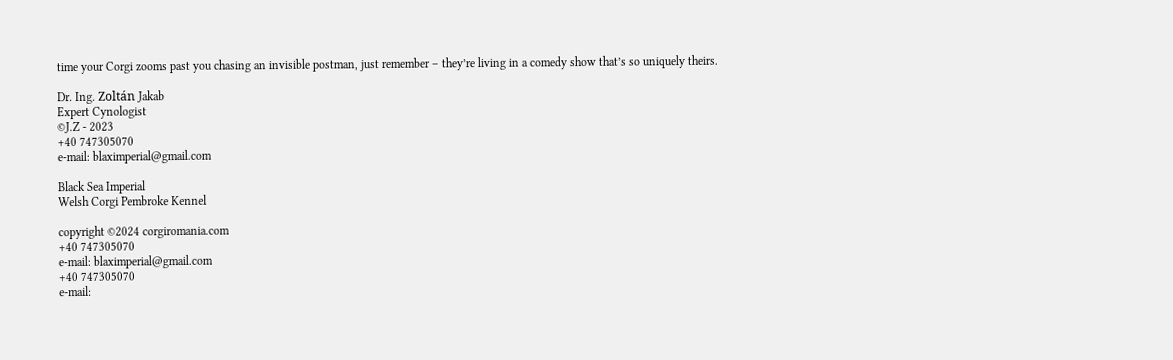time your Corgi zooms past you chasing an invisible postman, just remember – they’re living in a comedy show that’s so uniquely theirs.

Dr. Ing. Zoltán Jakab
Expert Cynologist
©J.Z - 2023
+40 747305070
e-mail: blaximperial@gmail.com

Black Sea Imperial
Welsh Corgi Pembroke Kennel

copyright ©2024 corgiromania.com
+40 747305070
e-mail: blaximperial@gmail.com
+40 747305070
e-mail: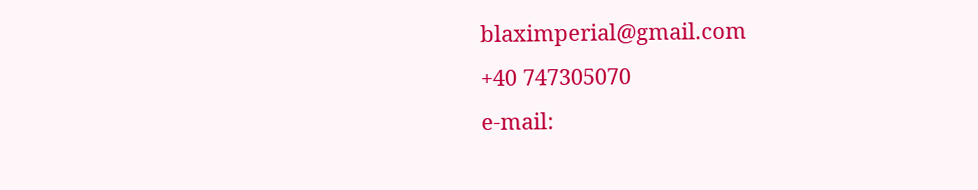blaximperial@gmail.com
+40 747305070
e-mail: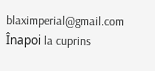blaximperial@gmail.com
Înapoi la cuprins